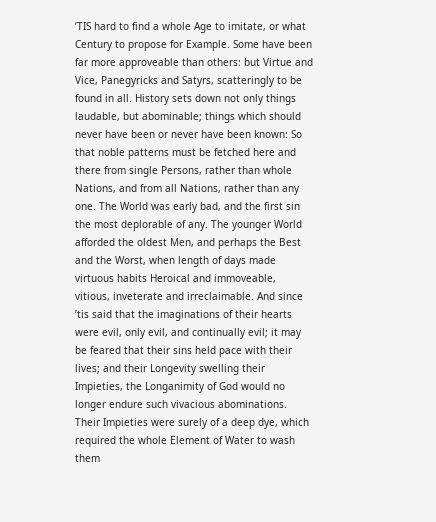’TIS hard to find a whole Age to imitate, or what Century to propose for Example. Some have been far more approveable than others: but Virtue and Vice, Panegyricks and Satyrs, scatteringly to be found in all. History sets down not only things laudable, but abominable; things which should never have been or never have been known: So that noble patterns must be fetched here and there from single Persons, rather than whole Nations, and from all Nations, rather than any one. The World was early bad, and the first sin the most deplorable of any. The younger World afforded the oldest Men, and perhaps the Best and the Worst, when length of days made virtuous habits Heroical and immoveable, vitious, inveterate and irreclaimable. And since ’tis said that the imaginations of their hearts were evil, only evil, and continually evil; it may be feared that their sins held pace with their lives; and their Longevity swelling their Impieties, the Longanimity of God would no longer endure such vivacious abominations. Their Impieties were surely of a deep dye, which required the whole Element of Water to wash them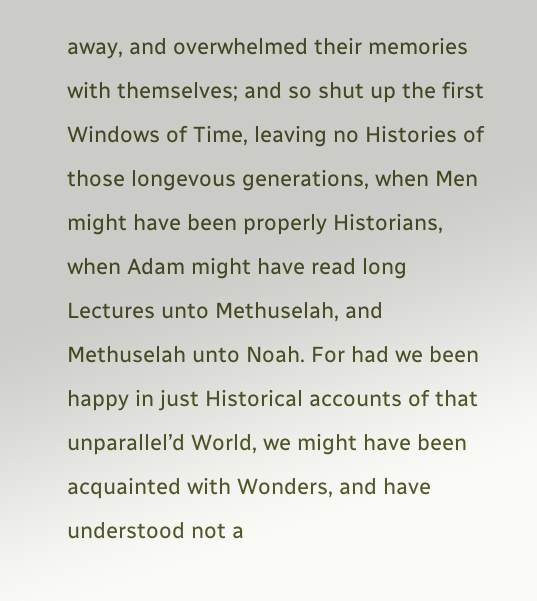away, and overwhelmed their memories with themselves; and so shut up the first Windows of Time, leaving no Histories of those longevous generations, when Men might have been properly Historians, when Adam might have read long Lectures unto Methuselah, and Methuselah unto Noah. For had we been happy in just Historical accounts of that unparallel’d World, we might have been acquainted with Wonders, and have understood not a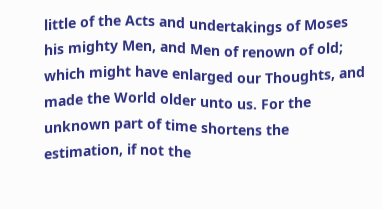little of the Acts and undertakings of Moses his mighty Men, and Men of renown of old; which might have enlarged our Thoughts, and made the World older unto us. For the unknown part of time shortens the estimation, if not the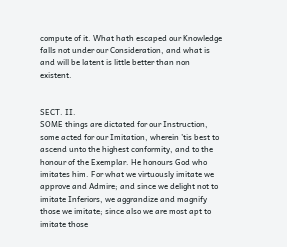compute of it. What hath escaped our Knowledge falls not under our Consideration, and what is and will be latent is little better than non existent.


SECT. II.
SOME things are dictated for our Instruction, some acted for our Imitation, wherein ’tis best to ascend unto the highest conformity, and to the honour of the Exemplar. He honours God who imitates him. For what we virtuously imitate we approve and Admire; and since we delight not to imitate Inferiors, we aggrandize and magnify those we imitate; since also we are most apt to imitate those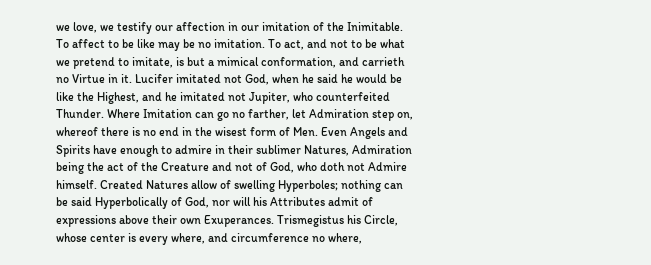we love, we testify our affection in our imitation of the Inimitable. To affect to be like may be no imitation. To act, and not to be what we pretend to imitate, is but a mimical conformation, and carrieth no Virtue in it. Lucifer imitated not God, when he said he would be like the Highest, and he imitated not Jupiter, who counterfeited Thunder. Where Imitation can go no farther, let Admiration step on, whereof there is no end in the wisest form of Men. Even Angels and Spirits have enough to admire in their sublimer Natures, Admiration being the act of the Creature and not of God, who doth not Admire himself. Created Natures allow of swelling Hyperboles; nothing can be said Hyperbolically of God, nor will his Attributes admit of expressions above their own Exuperances. Trismegistus his Circle, whose center is every where, and circumference no where,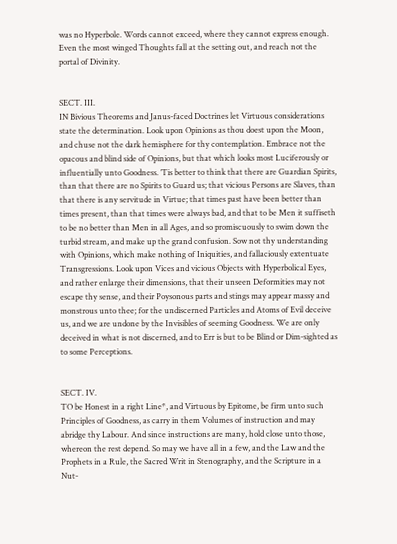was no Hyperbole. Words cannot exceed, where they cannot express enough. Even the most winged Thoughts fall at the setting out, and reach not the portal of Divinity.


SECT. III.
IN Bivious Theorems and Janus-faced Doctrines let Virtuous considerations state the determination. Look upon Opinions as thou doest upon the Moon, and chuse not the dark hemisphere for thy contemplation. Embrace not the opacous and blind side of Opinions, but that which looks most Luciferously or influentially unto Goodness. ’Tis better to think that there are Guardian Spirits, than that there are no Spirits to Guard us; that vicious Persons are Slaves, than that there is any servitude in Virtue; that times past have been better than times present, than that times were always bad, and that to be Men it suffiseth to be no better than Men in all Ages, and so promiscuously to swim down the turbid stream, and make up the grand confusion. Sow not thy understanding with Opinions, which make nothing of Iniquities, and fallaciously extentuate Transgressions. Look upon Vices and vicious Objects with Hyperbolical Eyes, and rather enlarge their dimensions, that their unseen Deformities may not escape thy sense, and their Poysonous parts and stings may appear massy and monstrous unto thee; for the undiscerned Particles and Atoms of Evil deceive us, and we are undone by the Invisibles of seeming Goodness. We are only deceived in what is not discerned, and to Err is but to be Blind or Dim-sighted as to some Perceptions.


SECT. IV.
TO be Honest in a right Line*, and Virtuous by Epitome, be firm unto such Principles of Goodness, as carry in them Volumes of instruction and may abridge thy Labour. And since instructions are many, hold close unto those, whereon the rest depend. So may we have all in a few, and the Law and the Prophets in a Rule, the Sacred Writ in Stenography, and the Scripture in a Nut-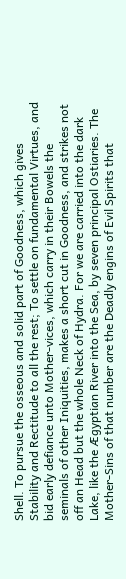Shell. To pursue the osseous and solid part of Goodness, which gives Stability and Rectitude to all the rest; To settle on fundamental Virtues, and bid early defiance unto Mother-vices, which carry in their Bowels the seminals of other Iniquities, makes a short cut in Goodness, and strikes not off an Head but the whole Neck of Hydra. For we are carried into the dark Lake, like the Ægyptian River into the Sea, by seven principal Ostiaries. The Mother-Sins of that number are the Deadly engins of Evil Spirits that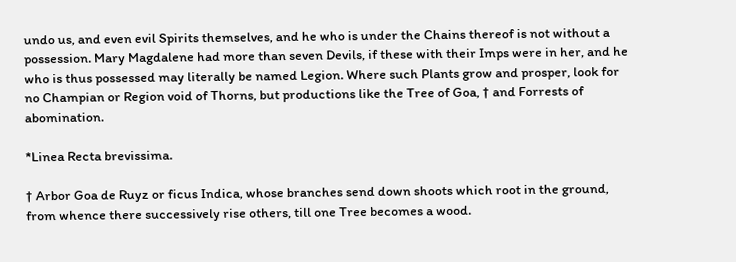undo us, and even evil Spirits themselves, and he who is under the Chains thereof is not without a possession. Mary Magdalene had more than seven Devils, if these with their Imps were in her, and he who is thus possessed may literally be named Legion. Where such Plants grow and prosper, look for no Champian or Region void of Thorns, but productions like the Tree of Goa, † and Forrests of abomination.

*Linea Recta brevissima.

† Arbor Goa de Ruyz or ficus Indica, whose branches send down shoots which root in the ground, from whence there successively rise others, till one Tree becomes a wood.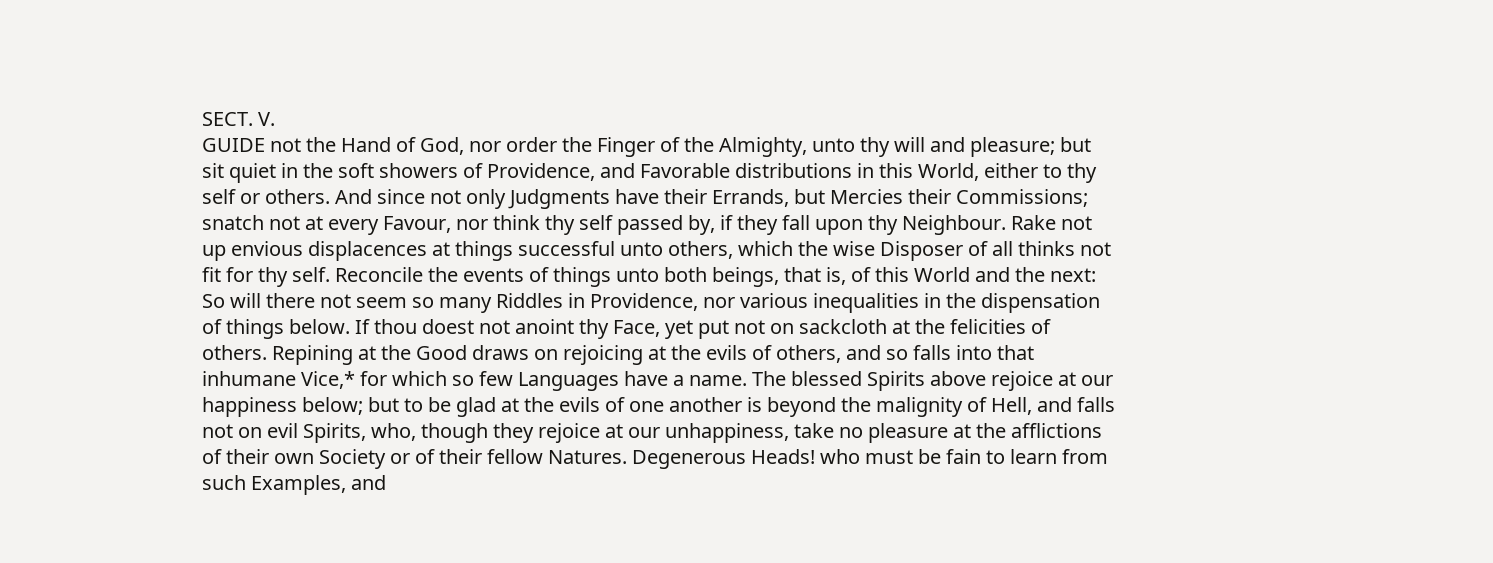SECT. V.
GUIDE not the Hand of God, nor order the Finger of the Almighty, unto thy will and pleasure; but sit quiet in the soft showers of Providence, and Favorable distributions in this World, either to thy self or others. And since not only Judgments have their Errands, but Mercies their Commissions; snatch not at every Favour, nor think thy self passed by, if they fall upon thy Neighbour. Rake not up envious displacences at things successful unto others, which the wise Disposer of all thinks not fit for thy self. Reconcile the events of things unto both beings, that is, of this World and the next: So will there not seem so many Riddles in Providence, nor various inequalities in the dispensation of things below. If thou doest not anoint thy Face, yet put not on sackcloth at the felicities of others. Repining at the Good draws on rejoicing at the evils of others, and so falls into that inhumane Vice,* for which so few Languages have a name. The blessed Spirits above rejoice at our happiness below; but to be glad at the evils of one another is beyond the malignity of Hell, and falls not on evil Spirits, who, though they rejoice at our unhappiness, take no pleasure at the afflictions of their own Society or of their fellow Natures. Degenerous Heads! who must be fain to learn from such Examples, and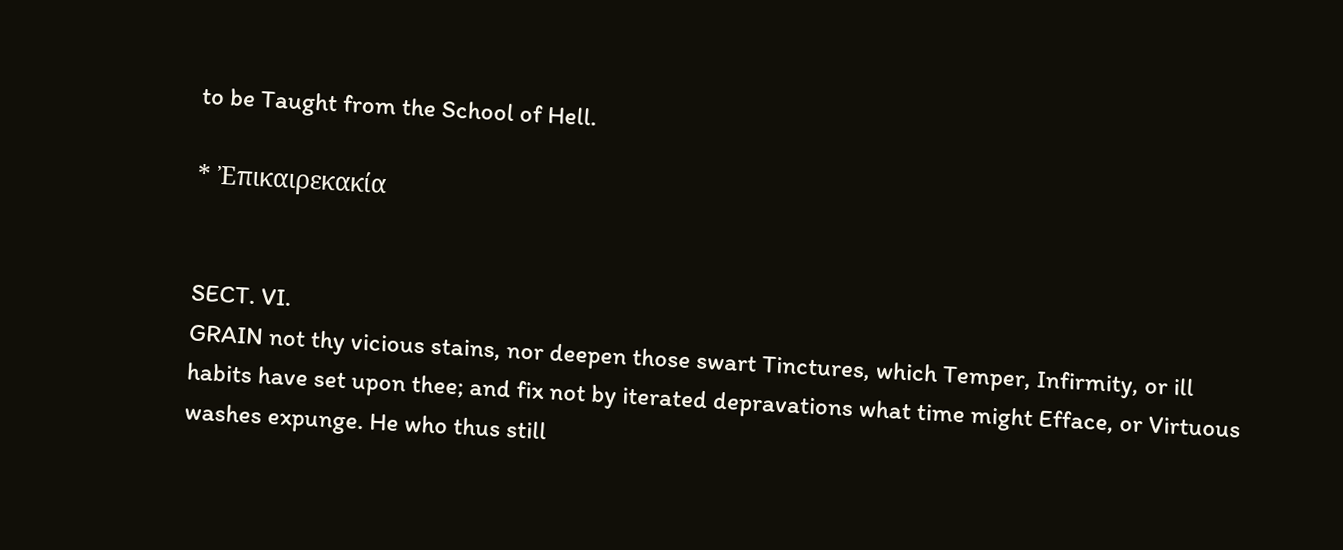to be Taught from the School of Hell.

* Ἐπικαιρεκακία


SECT. VI.
GRAIN not thy vicious stains, nor deepen those swart Tinctures, which Temper, Infirmity, or ill habits have set upon thee; and fix not by iterated depravations what time might Efface, or Virtuous washes expunge. He who thus still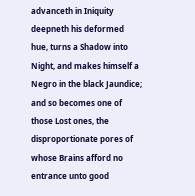advanceth in Iniquity deepneth his deformed hue, turns a Shadow into Night, and makes himself a Negro in the black Jaundice; and so becomes one of those Lost ones, the disproportionate pores of whose Brains afford no entrance unto good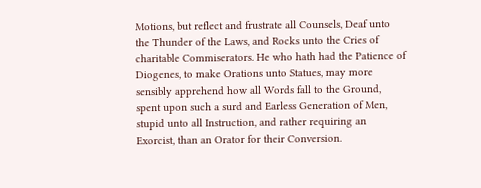Motions, but reflect and frustrate all Counsels, Deaf unto the Thunder of the Laws, and Rocks unto the Cries of charitable Commiserators. He who hath had the Patience of Diogenes, to make Orations unto Statues, may more sensibly apprehend how all Words fall to the Ground, spent upon such a surd and Earless Generation of Men, stupid unto all Instruction, and rather requiring an Exorcist, than an Orator for their Conversion.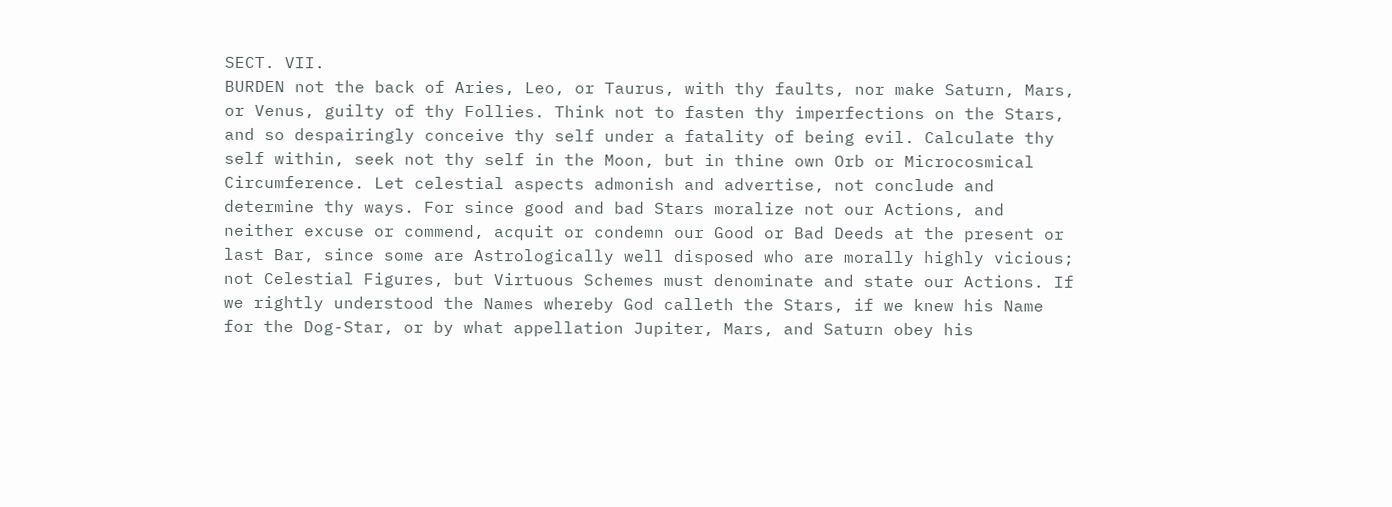SECT. VII.
BURDEN not the back of Aries, Leo, or Taurus, with thy faults, nor make Saturn, Mars, or Venus, guilty of thy Follies. Think not to fasten thy imperfections on the Stars, and so despairingly conceive thy self under a fatality of being evil. Calculate thy self within, seek not thy self in the Moon, but in thine own Orb or Microcosmical Circumference. Let celestial aspects admonish and advertise, not conclude and determine thy ways. For since good and bad Stars moralize not our Actions, and neither excuse or commend, acquit or condemn our Good or Bad Deeds at the present or last Bar, since some are Astrologically well disposed who are morally highly vicious; not Celestial Figures, but Virtuous Schemes must denominate and state our Actions. If we rightly understood the Names whereby God calleth the Stars, if we knew his Name for the Dog-Star, or by what appellation Jupiter, Mars, and Saturn obey his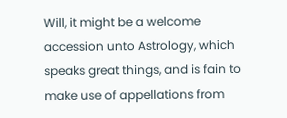Will, it might be a welcome accession unto Astrology, which speaks great things, and is fain to make use of appellations from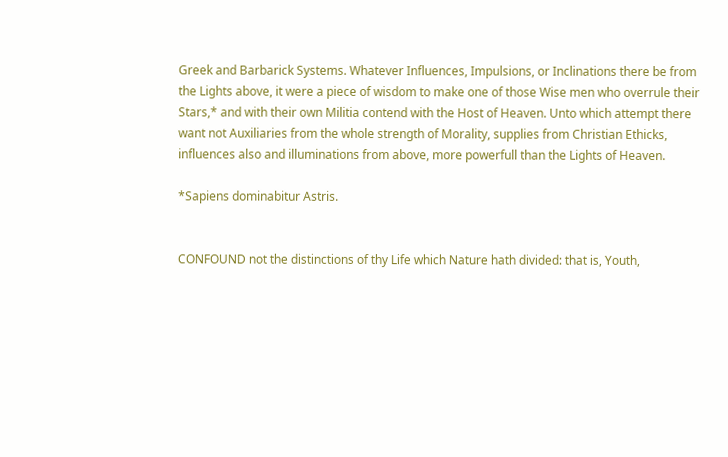Greek and Barbarick Systems. Whatever Influences, Impulsions, or Inclinations there be from the Lights above, it were a piece of wisdom to make one of those Wise men who overrule their Stars,* and with their own Militia contend with the Host of Heaven. Unto which attempt there want not Auxiliaries from the whole strength of Morality, supplies from Christian Ethicks, influences also and illuminations from above, more powerfull than the Lights of Heaven.

*Sapiens dominabitur Astris.


CONFOUND not the distinctions of thy Life which Nature hath divided: that is, Youth,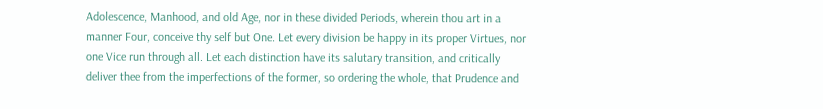Adolescence, Manhood, and old Age, nor in these divided Periods, wherein thou art in a manner Four, conceive thy self but One. Let every division be happy in its proper Virtues, nor one Vice run through all. Let each distinction have its salutary transition, and critically deliver thee from the imperfections of the former, so ordering the whole, that Prudence and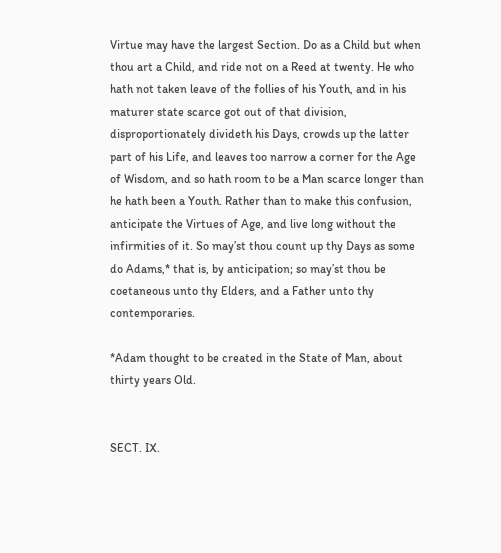Virtue may have the largest Section. Do as a Child but when thou art a Child, and ride not on a Reed at twenty. He who hath not taken leave of the follies of his Youth, and in his maturer state scarce got out of that division, disproportionately divideth his Days, crowds up the latter part of his Life, and leaves too narrow a corner for the Age of Wisdom, and so hath room to be a Man scarce longer than he hath been a Youth. Rather than to make this confusion, anticipate the Virtues of Age, and live long without the infirmities of it. So may’st thou count up thy Days as some do Adams,* that is, by anticipation; so may’st thou be coetaneous unto thy Elders, and a Father unto thy contemporaries.

*Adam thought to be created in the State of Man, about thirty years Old.


SECT. IX.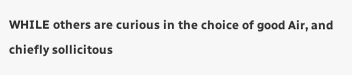WHILE others are curious in the choice of good Air, and chiefly sollicitous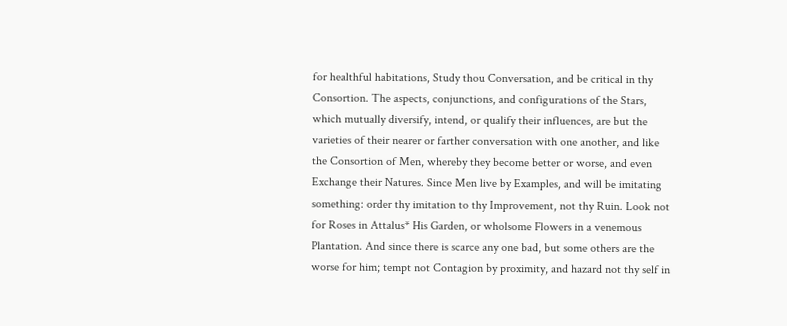for healthful habitations, Study thou Conversation, and be critical in thy Consortion. The aspects, conjunctions, and configurations of the Stars, which mutually diversify, intend, or qualify their influences, are but the varieties of their nearer or farther conversation with one another, and like the Consortion of Men, whereby they become better or worse, and even Exchange their Natures. Since Men live by Examples, and will be imitating something: order thy imitation to thy Improvement, not thy Ruin. Look not for Roses in Attalus* His Garden, or wholsome Flowers in a venemous Plantation. And since there is scarce any one bad, but some others are the worse for him; tempt not Contagion by proximity, and hazard not thy self in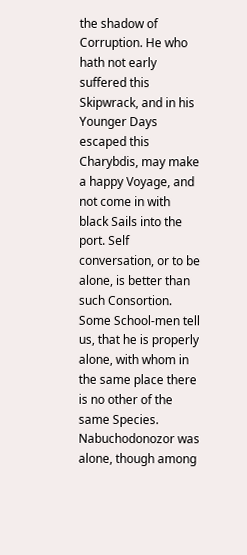the shadow of Corruption. He who hath not early suffered this Skipwrack, and in his Younger Days escaped this Charybdis, may make a happy Voyage, and not come in with black Sails into the port. Self conversation, or to be alone, is better than such Consortion. Some School-men tell us, that he is properly alone, with whom in the same place there is no other of the same Species. Nabuchodonozor was alone, though among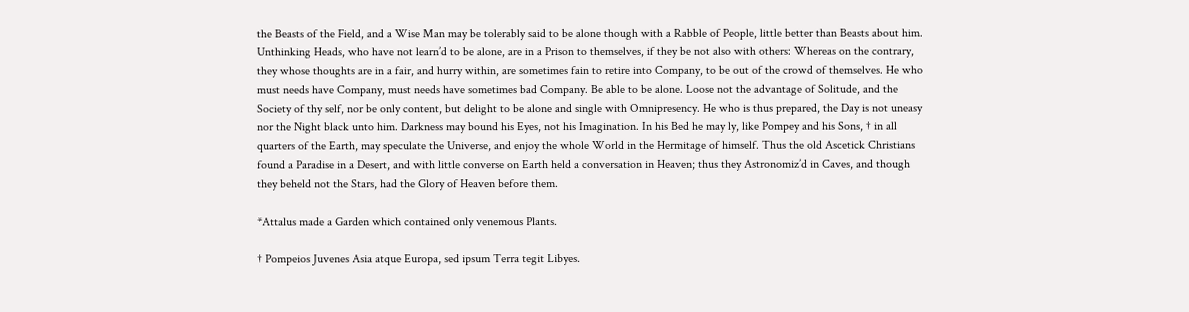the Beasts of the Field, and a Wise Man may be tolerably said to be alone though with a Rabble of People, little better than Beasts about him. Unthinking Heads, who have not learn’d to be alone, are in a Prison to themselves, if they be not also with others: Whereas on the contrary, they whose thoughts are in a fair, and hurry within, are sometimes fain to retire into Company, to be out of the crowd of themselves. He who must needs have Company, must needs have sometimes bad Company. Be able to be alone. Loose not the advantage of Solitude, and the Society of thy self, nor be only content, but delight to be alone and single with Omnipresency. He who is thus prepared, the Day is not uneasy nor the Night black unto him. Darkness may bound his Eyes, not his Imagination. In his Bed he may ly, like Pompey and his Sons, † in all quarters of the Earth, may speculate the Universe, and enjoy the whole World in the Hermitage of himself. Thus the old Ascetick Christians found a Paradise in a Desert, and with little converse on Earth held a conversation in Heaven; thus they Astronomiz’d in Caves, and though they beheld not the Stars, had the Glory of Heaven before them.

*Attalus made a Garden which contained only venemous Plants.

† Pompeios Juvenes Asia atque Europa, sed ipsum Terra tegit Libyes.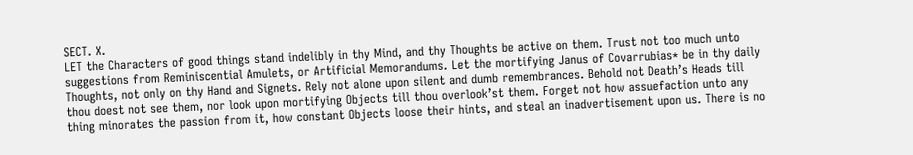SECT. X.
LET the Characters of good things stand indelibly in thy Mind, and thy Thoughts be active on them. Trust not too much unto suggestions from Reminiscential Amulets, or Artificial Memorandums. Let the mortifying Janus of Covarrubias* be in thy daily Thoughts, not only on thy Hand and Signets. Rely not alone upon silent and dumb remembrances. Behold not Death’s Heads till thou doest not see them, nor look upon mortifying Objects till thou overlook’st them. Forget not how assuefaction unto any thing minorates the passion from it, how constant Objects loose their hints, and steal an inadvertisement upon us. There is no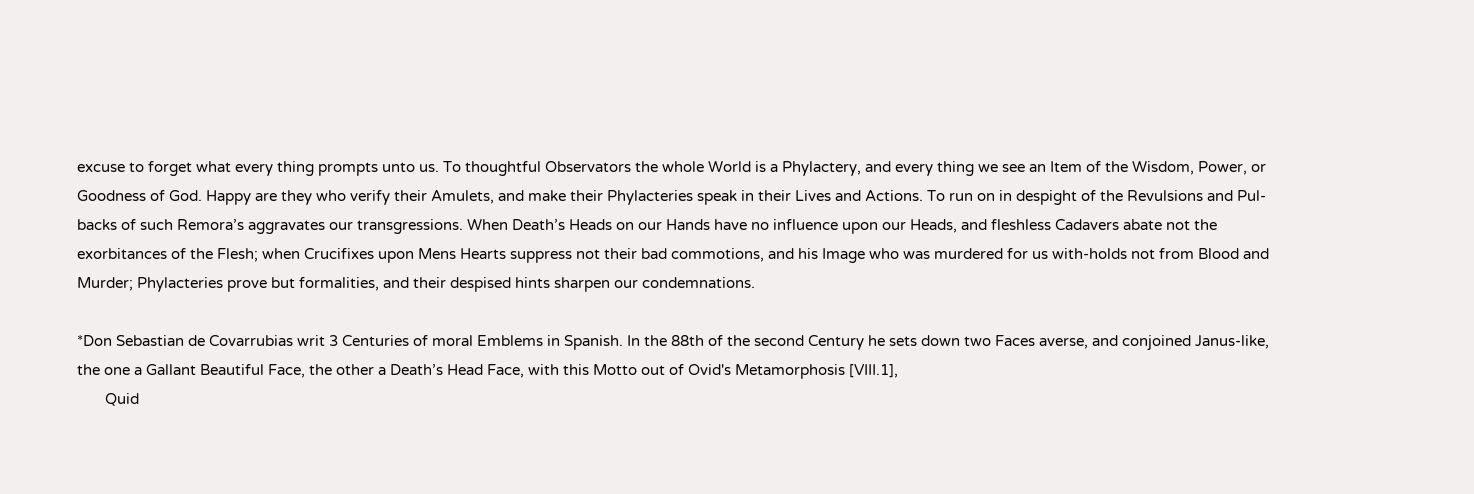excuse to forget what every thing prompts unto us. To thoughtful Observators the whole World is a Phylactery, and every thing we see an Item of the Wisdom, Power, or Goodness of God. Happy are they who verify their Amulets, and make their Phylacteries speak in their Lives and Actions. To run on in despight of the Revulsions and Pul-backs of such Remora’s aggravates our transgressions. When Death’s Heads on our Hands have no influence upon our Heads, and fleshless Cadavers abate not the exorbitances of the Flesh; when Crucifixes upon Mens Hearts suppress not their bad commotions, and his Image who was murdered for us with-holds not from Blood and Murder; Phylacteries prove but formalities, and their despised hints sharpen our condemnations.

*Don Sebastian de Covarrubias writ 3 Centuries of moral Emblems in Spanish. In the 88th of the second Century he sets down two Faces averse, and conjoined Janus-like, the one a Gallant Beautiful Face, the other a Death’s Head Face, with this Motto out of Ovid's Metamorphosis [VIII.1],
       Quid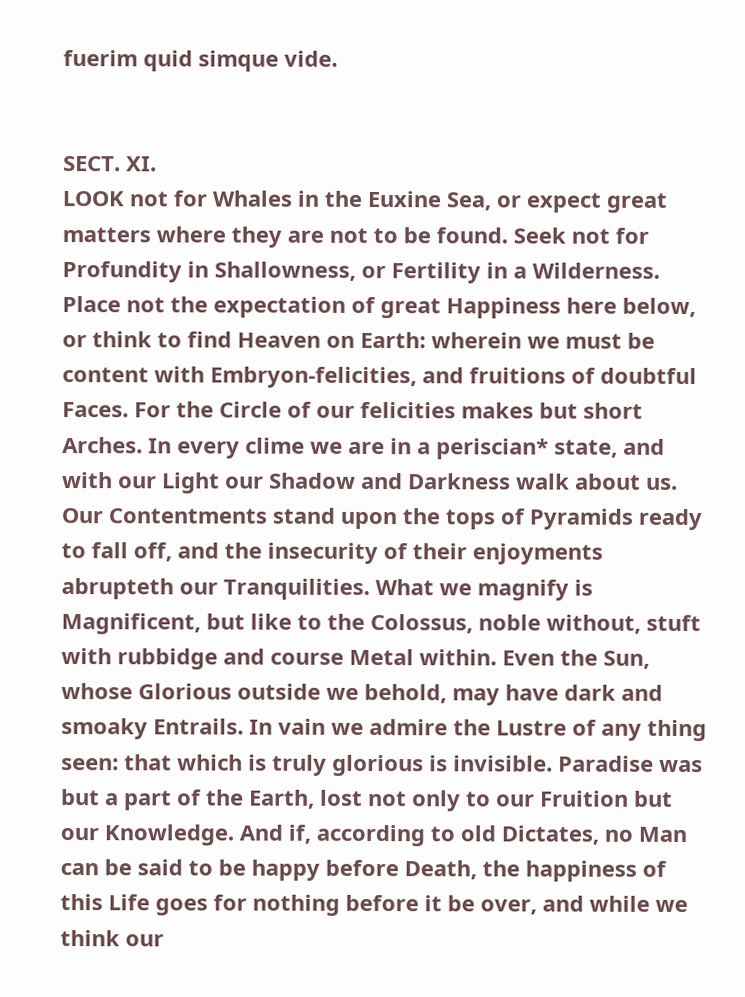fuerim quid simque vide.


SECT. XI.
LOOK not for Whales in the Euxine Sea, or expect great matters where they are not to be found. Seek not for Profundity in Shallowness, or Fertility in a Wilderness. Place not the expectation of great Happiness here below, or think to find Heaven on Earth: wherein we must be content with Embryon-felicities, and fruitions of doubtful Faces. For the Circle of our felicities makes but short Arches. In every clime we are in a periscian* state, and with our Light our Shadow and Darkness walk about us. Our Contentments stand upon the tops of Pyramids ready to fall off, and the insecurity of their enjoyments abrupteth our Tranquilities. What we magnify is Magnificent, but like to the Colossus, noble without, stuft with rubbidge and course Metal within. Even the Sun, whose Glorious outside we behold, may have dark and smoaky Entrails. In vain we admire the Lustre of any thing seen: that which is truly glorious is invisible. Paradise was but a part of the Earth, lost not only to our Fruition but our Knowledge. And if, according to old Dictates, no Man can be said to be happy before Death, the happiness of this Life goes for nothing before it be over, and while we think our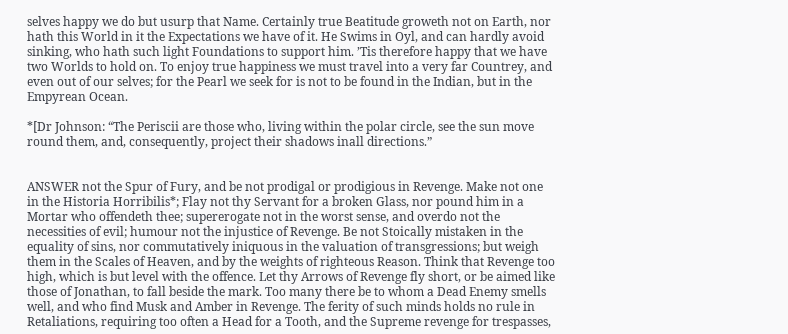selves happy we do but usurp that Name. Certainly true Beatitude groweth not on Earth, nor hath this World in it the Expectations we have of it. He Swims in Oyl, and can hardly avoid sinking, who hath such light Foundations to support him. ’Tis therefore happy that we have two Worlds to hold on. To enjoy true happiness we must travel into a very far Countrey, and even out of our selves; for the Pearl we seek for is not to be found in the Indian, but in the Empyrean Ocean.

*[Dr Johnson: “The Periscii are those who, living within the polar circle, see the sun move round them, and, consequently, project their shadows inall directions.”


ANSWER not the Spur of Fury, and be not prodigal or prodigious in Revenge. Make not one in the Historia Horribilis*; Flay not thy Servant for a broken Glass, nor pound him in a Mortar who offendeth thee; supererogate not in the worst sense, and overdo not the necessities of evil; humour not the injustice of Revenge. Be not Stoically mistaken in the equality of sins, nor commutatively iniquous in the valuation of transgressions; but weigh them in the Scales of Heaven, and by the weights of righteous Reason. Think that Revenge too high, which is but level with the offence. Let thy Arrows of Revenge fly short, or be aimed like those of Jonathan, to fall beside the mark. Too many there be to whom a Dead Enemy smells well, and who find Musk and Amber in Revenge. The ferity of such minds holds no rule in Retaliations, requiring too often a Head for a Tooth, and the Supreme revenge for trespasses,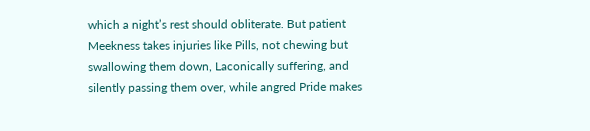which a night’s rest should obliterate. But patient Meekness takes injuries like Pills, not chewing but swallowing them down, Laconically suffering, and silently passing them over, while angred Pride makes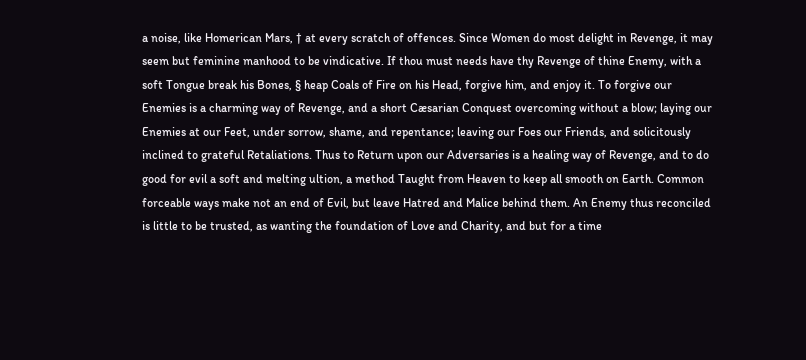a noise, like Homerican Mars, † at every scratch of offences. Since Women do most delight in Revenge, it may seem but feminine manhood to be vindicative. If thou must needs have thy Revenge of thine Enemy, with a soft Tongue break his Bones, § heap Coals of Fire on his Head, forgive him, and enjoy it. To forgive our Enemies is a charming way of Revenge, and a short Cæsarian Conquest overcoming without a blow; laying our Enemies at our Feet, under sorrow, shame, and repentance; leaving our Foes our Friends, and solicitously inclined to grateful Retaliations. Thus to Return upon our Adversaries is a healing way of Revenge, and to do good for evil a soft and melting ultion, a method Taught from Heaven to keep all smooth on Earth. Common forceable ways make not an end of Evil, but leave Hatred and Malice behind them. An Enemy thus reconciled is little to be trusted, as wanting the foundation of Love and Charity, and but for a time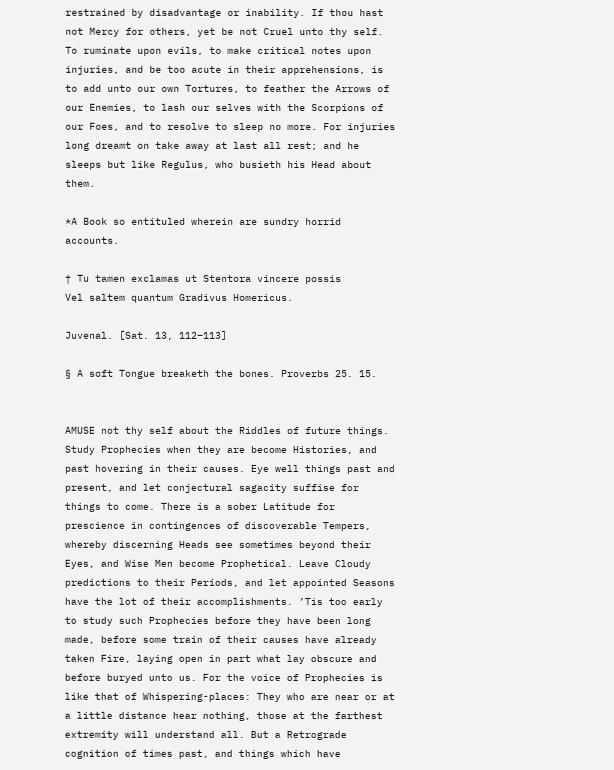restrained by disadvantage or inability. If thou hast not Mercy for others, yet be not Cruel unto thy self. To ruminate upon evils, to make critical notes upon injuries, and be too acute in their apprehensions, is to add unto our own Tortures, to feather the Arrows of our Enemies, to lash our selves with the Scorpions of our Foes, and to resolve to sleep no more. For injuries long dreamt on take away at last all rest; and he sleeps but like Regulus, who busieth his Head about them.

*A Book so entituled wherein are sundry horrid accounts.

† Tu tamen exclamas ut Stentora vincere possis
Vel saltem quantum Gradivus Homericus.

Juvenal. [Sat. 13, 112–113]

§ A soft Tongue breaketh the bones. Proverbs 25. 15.


AMUSE not thy self about the Riddles of future things. Study Prophecies when they are become Histories, and past hovering in their causes. Eye well things past and present, and let conjectural sagacity suffise for things to come. There is a sober Latitude for prescience in contingences of discoverable Tempers, whereby discerning Heads see sometimes beyond their Eyes, and Wise Men become Prophetical. Leave Cloudy predictions to their Periods, and let appointed Seasons have the lot of their accomplishments. ’Tis too early to study such Prophecies before they have been long made, before some train of their causes have already taken Fire, laying open in part what lay obscure and before buryed unto us. For the voice of Prophecies is like that of Whispering-places: They who are near or at a little distance hear nothing, those at the farthest extremity will understand all. But a Retrograde cognition of times past, and things which have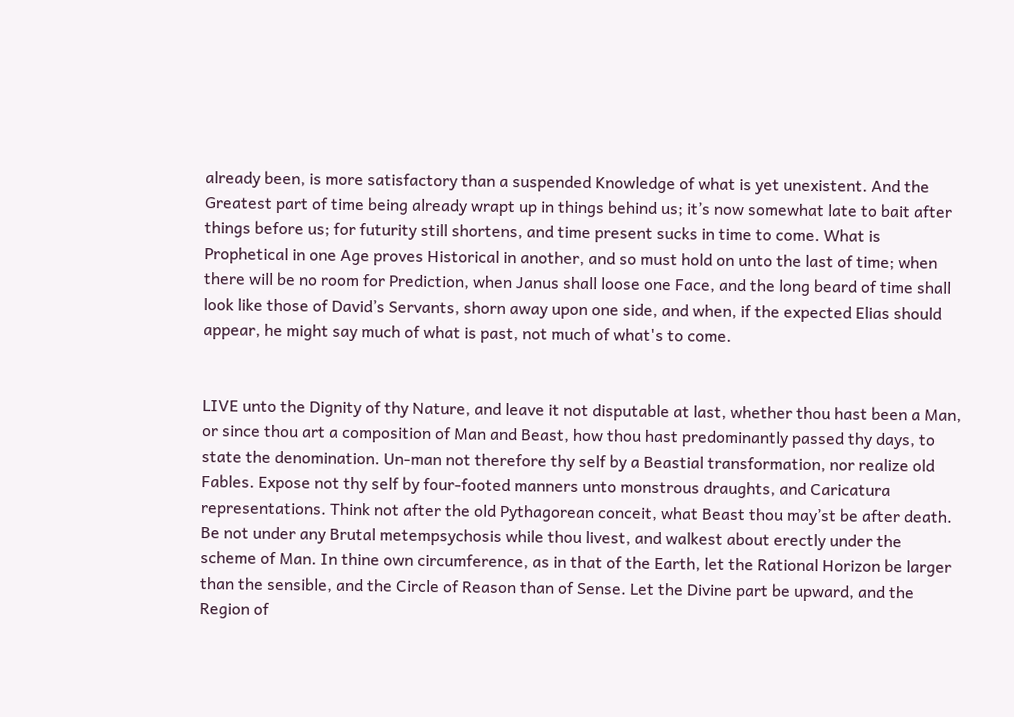already been, is more satisfactory than a suspended Knowledge of what is yet unexistent. And the Greatest part of time being already wrapt up in things behind us; it’s now somewhat late to bait after things before us; for futurity still shortens, and time present sucks in time to come. What is Prophetical in one Age proves Historical in another, and so must hold on unto the last of time; when there will be no room for Prediction, when Janus shall loose one Face, and the long beard of time shall look like those of David’s Servants, shorn away upon one side, and when, if the expected Elias should appear, he might say much of what is past, not much of what's to come.


LIVE unto the Dignity of thy Nature, and leave it not disputable at last, whether thou hast been a Man, or since thou art a composition of Man and Beast, how thou hast predominantly passed thy days, to state the denomination. Un-man not therefore thy self by a Beastial transformation, nor realize old Fables. Expose not thy self by four-footed manners unto monstrous draughts, and Caricatura representations. Think not after the old Pythagorean conceit, what Beast thou may’st be after death. Be not under any Brutal metempsychosis while thou livest, and walkest about erectly under the scheme of Man. In thine own circumference, as in that of the Earth, let the Rational Horizon be larger than the sensible, and the Circle of Reason than of Sense. Let the Divine part be upward, and the Region of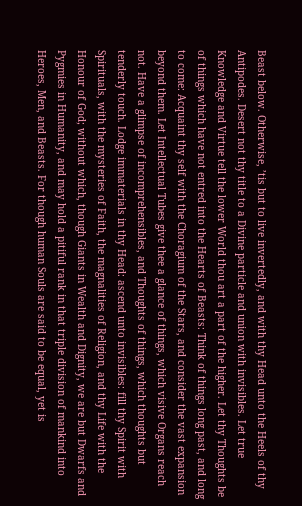Beast below. Otherwise, ’tis but to live invertedly, and with thy Head unto the Heels of thy Antipodes. Desert not thy title to a Divine particle and union with invisibles. Let true Knowledge and Virtue tell the lower World thou art a part of the higher. Let thy Thoughts be of things which have not entred into the Hearts of Beasts: Think of things long past, and long to come: Acquaint thy self with the Choragium of the Stars, and consider the vast expansion beyond them. Let Intellectual Tubes give thee a glance of things, which visive Organs reach not. Have a glimpse of incomprehensibles, and Thoughts of things, which thoughts but tenderly touch. Lodge immaterials in thy Head: ascend unto invisibles: fill thy Spirit with Spirituals, with the mysteries of Faith, the magnalities of Religion, and thy Life with the Honour of God; without which, though Giants in Wealth and Dignity, we are but Dwarfs and Pygmies in Humanity, and may hold a pitiful rank in that triple division of mankind into Heroes, Men, and Beasts. For though human Souls are said to be equal, yet is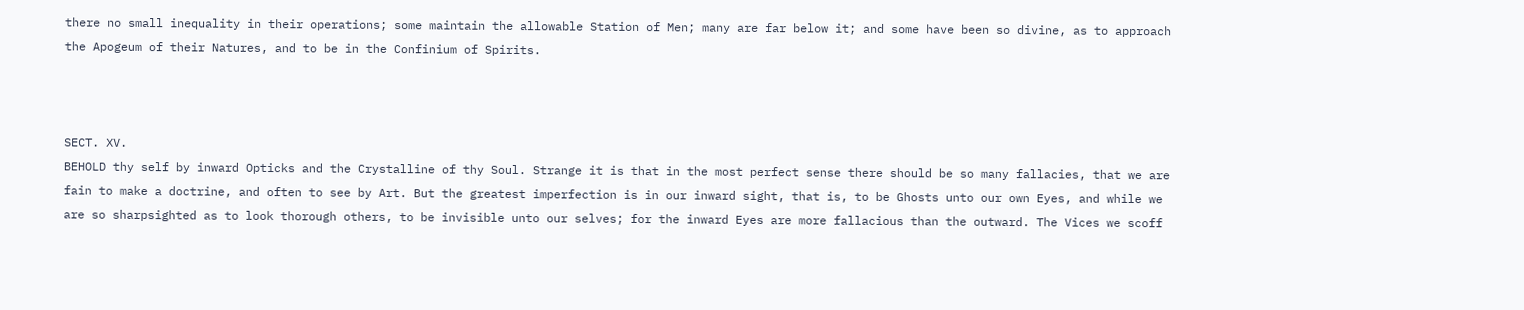there no small inequality in their operations; some maintain the allowable Station of Men; many are far below it; and some have been so divine, as to approach the Apogeum of their Natures, and to be in the Confinium of Spirits.



SECT. XV.
BEHOLD thy self by inward Opticks and the Crystalline of thy Soul. Strange it is that in the most perfect sense there should be so many fallacies, that we are fain to make a doctrine, and often to see by Art. But the greatest imperfection is in our inward sight, that is, to be Ghosts unto our own Eyes, and while we are so sharpsighted as to look thorough others, to be invisible unto our selves; for the inward Eyes are more fallacious than the outward. The Vices we scoff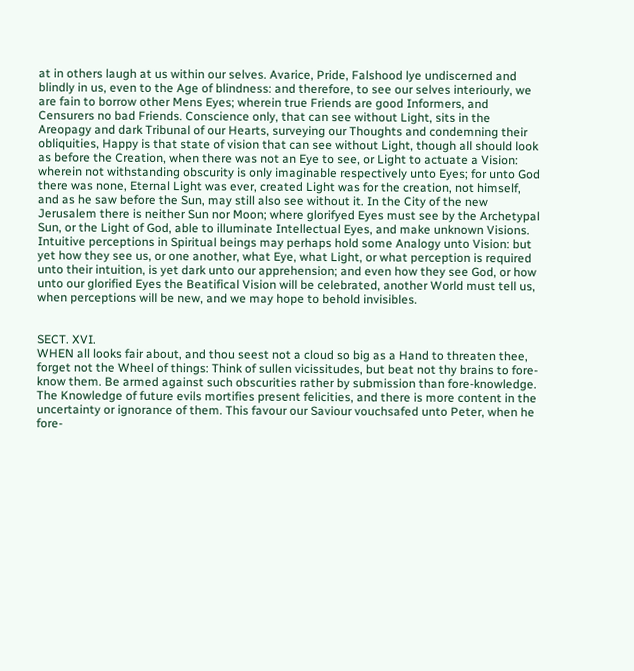at in others laugh at us within our selves. Avarice, Pride, Falshood lye undiscerned and blindly in us, even to the Age of blindness: and therefore, to see our selves interiourly, we are fain to borrow other Mens Eyes; wherein true Friends are good Informers, and Censurers no bad Friends. Conscience only, that can see without Light, sits in the Areopagy and dark Tribunal of our Hearts, surveying our Thoughts and condemning their obliquities, Happy is that state of vision that can see without Light, though all should look as before the Creation, when there was not an Eye to see, or Light to actuate a Vision: wherein not withstanding obscurity is only imaginable respectively unto Eyes; for unto God there was none, Eternal Light was ever, created Light was for the creation, not himself, and as he saw before the Sun, may still also see without it. In the City of the new Jerusalem there is neither Sun nor Moon; where glorifyed Eyes must see by the Archetypal Sun, or the Light of God, able to illuminate Intellectual Eyes, and make unknown Visions. Intuitive perceptions in Spiritual beings may perhaps hold some Analogy unto Vision: but yet how they see us, or one another, what Eye, what Light, or what perception is required unto their intuition, is yet dark unto our apprehension; and even how they see God, or how unto our glorified Eyes the Beatifical Vision will be celebrated, another World must tell us, when perceptions will be new, and we may hope to behold invisibles.


SECT. XVI.
WHEN all looks fair about, and thou seest not a cloud so big as a Hand to threaten thee, forget not the Wheel of things: Think of sullen vicissitudes, but beat not thy brains to fore-know them. Be armed against such obscurities rather by submission than fore-knowledge. The Knowledge of future evils mortifies present felicities, and there is more content in the uncertainty or ignorance of them. This favour our Saviour vouchsafed unto Peter, when he fore-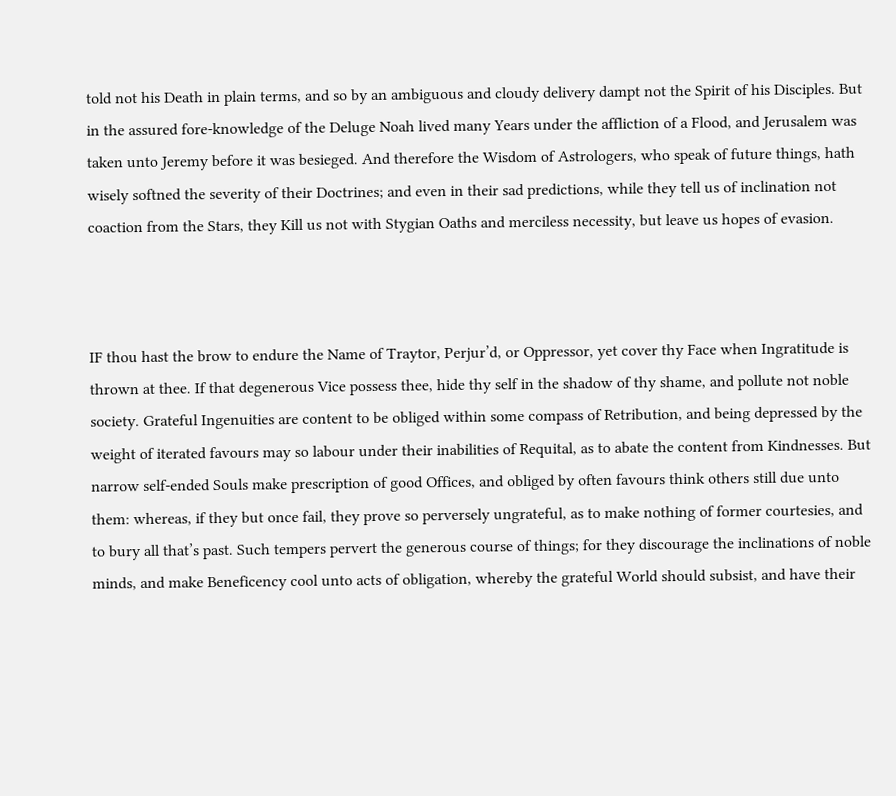told not his Death in plain terms, and so by an ambiguous and cloudy delivery dampt not the Spirit of his Disciples. But in the assured fore-knowledge of the Deluge Noah lived many Years under the affliction of a Flood, and Jerusalem was taken unto Jeremy before it was besieged. And therefore the Wisdom of Astrologers, who speak of future things, hath wisely softned the severity of their Doctrines; and even in their sad predictions, while they tell us of inclination not coaction from the Stars, they Kill us not with Stygian Oaths and merciless necessity, but leave us hopes of evasion.



IF thou hast the brow to endure the Name of Traytor, Perjur’d, or Oppressor, yet cover thy Face when Ingratitude is thrown at thee. If that degenerous Vice possess thee, hide thy self in the shadow of thy shame, and pollute not noble society. Grateful Ingenuities are content to be obliged within some compass of Retribution, and being depressed by the weight of iterated favours may so labour under their inabilities of Requital, as to abate the content from Kindnesses. But narrow self-ended Souls make prescription of good Offices, and obliged by often favours think others still due unto them: whereas, if they but once fail, they prove so perversely ungrateful, as to make nothing of former courtesies, and to bury all that’s past. Such tempers pervert the generous course of things; for they discourage the inclinations of noble minds, and make Beneficency cool unto acts of obligation, whereby the grateful World should subsist, and have their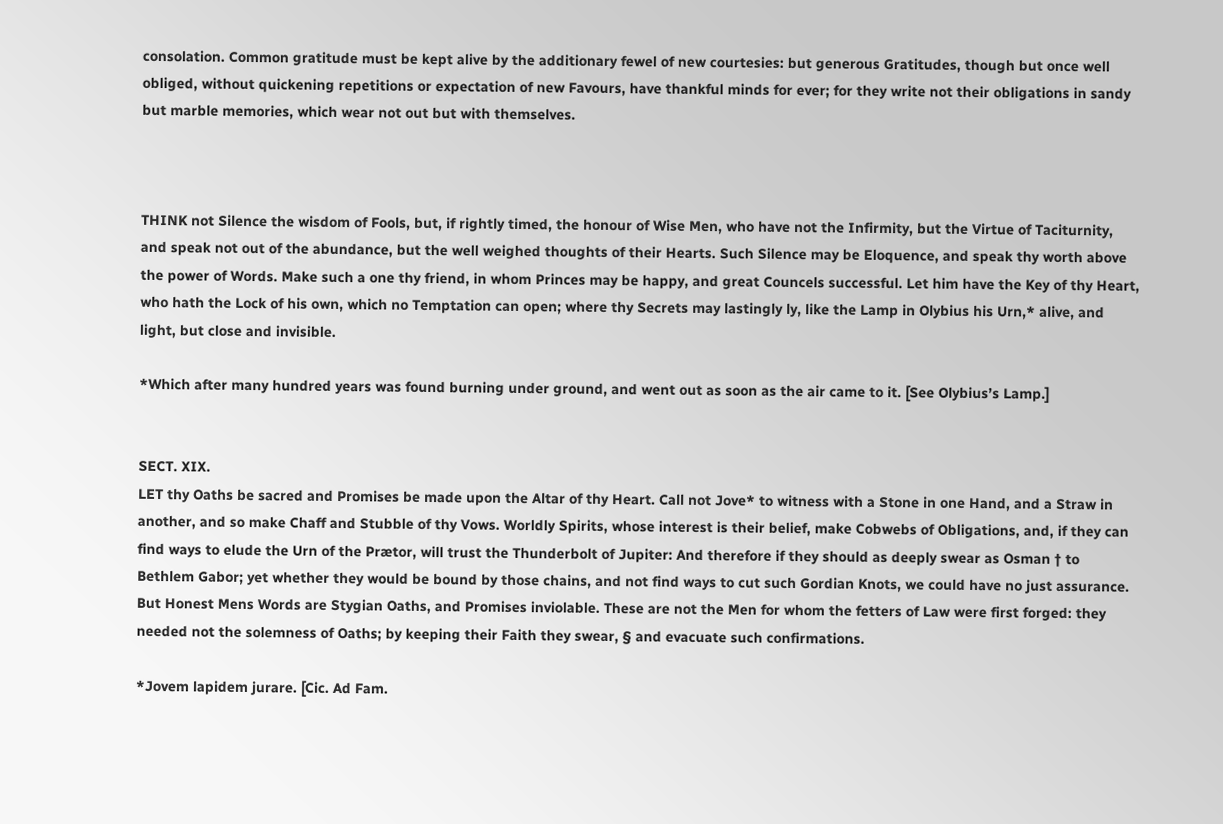consolation. Common gratitude must be kept alive by the additionary fewel of new courtesies: but generous Gratitudes, though but once well obliged, without quickening repetitions or expectation of new Favours, have thankful minds for ever; for they write not their obligations in sandy but marble memories, which wear not out but with themselves.



THINK not Silence the wisdom of Fools, but, if rightly timed, the honour of Wise Men, who have not the Infirmity, but the Virtue of Taciturnity, and speak not out of the abundance, but the well weighed thoughts of their Hearts. Such Silence may be Eloquence, and speak thy worth above the power of Words. Make such a one thy friend, in whom Princes may be happy, and great Councels successful. Let him have the Key of thy Heart, who hath the Lock of his own, which no Temptation can open; where thy Secrets may lastingly ly, like the Lamp in Olybius his Urn,* alive, and light, but close and invisible.

*Which after many hundred years was found burning under ground, and went out as soon as the air came to it. [See Olybius’s Lamp.]


SECT. XIX.
LET thy Oaths be sacred and Promises be made upon the Altar of thy Heart. Call not Jove* to witness with a Stone in one Hand, and a Straw in another, and so make Chaff and Stubble of thy Vows. Worldly Spirits, whose interest is their belief, make Cobwebs of Obligations, and, if they can find ways to elude the Urn of the Prætor, will trust the Thunderbolt of Jupiter: And therefore if they should as deeply swear as Osman † to Bethlem Gabor; yet whether they would be bound by those chains, and not find ways to cut such Gordian Knots, we could have no just assurance. But Honest Mens Words are Stygian Oaths, and Promises inviolable. These are not the Men for whom the fetters of Law were first forged: they needed not the solemness of Oaths; by keeping their Faith they swear, § and evacuate such confirmations.

*Jovem lapidem jurare. [Cic. Ad Fam.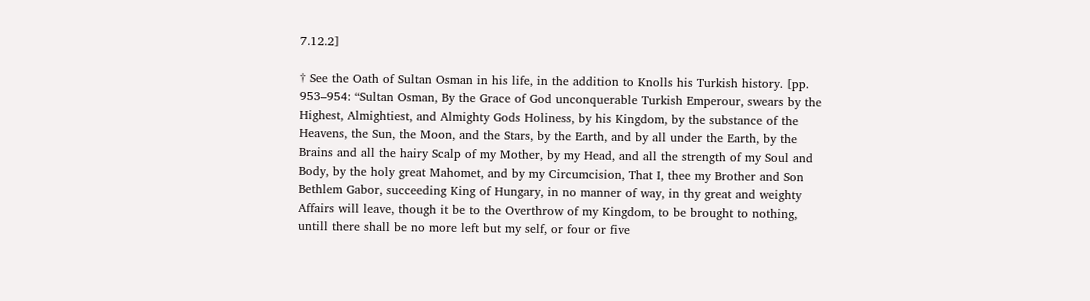7.12.2]

† See the Oath of Sultan Osman in his life, in the addition to Knolls his Turkish history. [pp. 953–954: “Sultan Osman, By the Grace of God unconquerable Turkish Emperour, swears by the Highest, Almightiest, and Almighty Gods Holiness, by his Kingdom, by the substance of the Heavens, the Sun, the Moon, and the Stars, by the Earth, and by all under the Earth, by the Brains and all the hairy Scalp of my Mother, by my Head, and all the strength of my Soul and Body, by the holy great Mahomet, and by my Circumcision, That I, thee my Brother and Son Bethlem Gabor, succeeding King of Hungary, in no manner of way, in thy great and weighty Affairs will leave, though it be to the Overthrow of my Kingdom, to be brought to nothing, untill there shall be no more left but my self, or four or five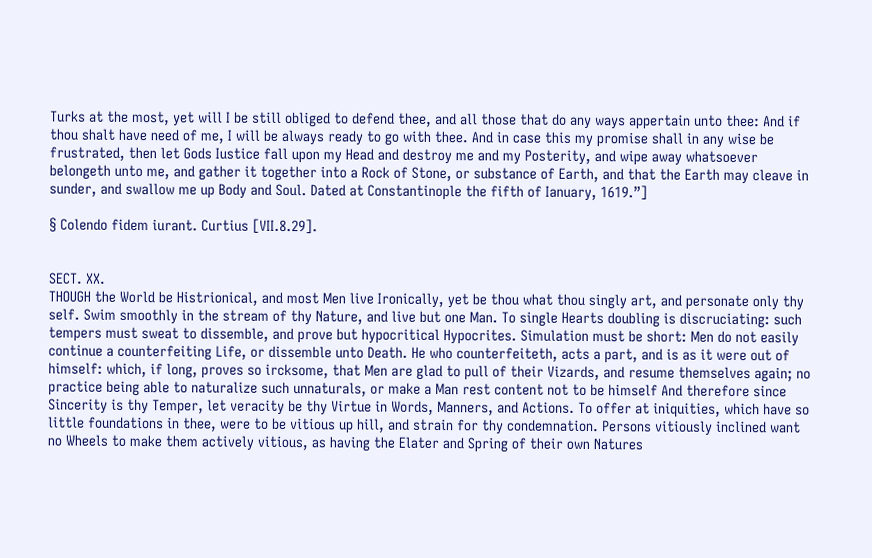Turks at the most, yet will I be still obliged to defend thee, and all those that do any ways appertain unto thee: And if thou shalt have need of me, I will be always ready to go with thee. And in case this my promise shall in any wise be frustrated, then let Gods Iustice fall upon my Head and destroy me and my Posterity, and wipe away whatsoever belongeth unto me, and gather it together into a Rock of Stone, or substance of Earth, and that the Earth may cleave in sunder, and swallow me up Body and Soul. Dated at Constantinople the fifth of Ianuary, 1619.”]

§ Colendo fidem iurant. Curtius [VII.8.29].


SECT. XX.
THOUGH the World be Histrionical, and most Men live Ironically, yet be thou what thou singly art, and personate only thy self. Swim smoothly in the stream of thy Nature, and live but one Man. To single Hearts doubling is discruciating: such tempers must sweat to dissemble, and prove but hypocritical Hypocrites. Simulation must be short: Men do not easily continue a counterfeiting Life, or dissemble unto Death. He who counterfeiteth, acts a part, and is as it were out of himself: which, if long, proves so ircksome, that Men are glad to pull of their Vizards, and resume themselves again; no practice being able to naturalize such unnaturals, or make a Man rest content not to be himself And therefore since Sincerity is thy Temper, let veracity be thy Virtue in Words, Manners, and Actions. To offer at iniquities, which have so little foundations in thee, were to be vitious up hill, and strain for thy condemnation. Persons vitiously inclined want no Wheels to make them actively vitious, as having the Elater and Spring of their own Natures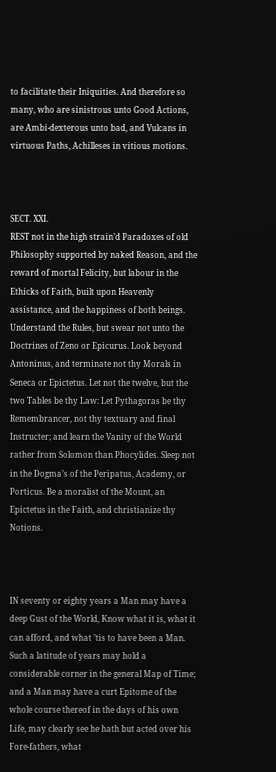to facilitate their Iniquities. And therefore so many, who are sinistrous unto Good Actions, are Ambi-dexterous unto bad, and Vulcans in virtuous Paths, Achilleses in vitious motions.



SECT. XXI.
REST not in the high strain’d Paradoxes of old Philosophy supported by naked Reason, and the reward of mortal Felicity, but labour in the Ethicks of Faith, built upon Heavenly assistance, and the happiness of both beings. Understand the Rules, but swear not unto the Doctrines of Zeno or Epicurus. Look beyond Antoninus, and terminate not thy Morals in Seneca or Epictetus. Let not the twelve, but the two Tables be thy Law: Let Pythagoras be thy Remembrancer, not thy textuary and final Instructer; and learn the Vanity of the World rather from Solomon than Phocylides. Sleep not in the Dogma’s of the Peripatus, Academy, or Porticus. Be a moralist of the Mount, an Epictetus in the Faith, and christianize thy Notions.



IN seventy or eighty years a Man may have a deep Gust of the World, Know what it is, what it can afford, and what ’tis to have been a Man. Such a latitude of years may hold a considerable corner in the general Map of Time; and a Man may have a curt Epitome of the whole course thereof in the days of his own Life, may clearly see he hath but acted over his Fore-fathers, what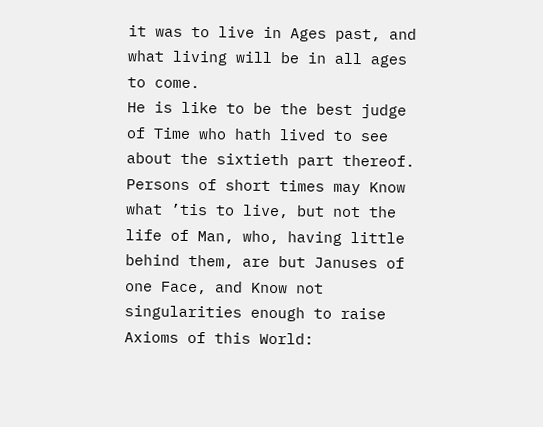it was to live in Ages past, and what living will be in all ages to come.
He is like to be the best judge of Time who hath lived to see about the sixtieth part thereof. Persons of short times may Know what ’tis to live, but not the life of Man, who, having little behind them, are but Januses of one Face, and Know not singularities enough to raise Axioms of this World: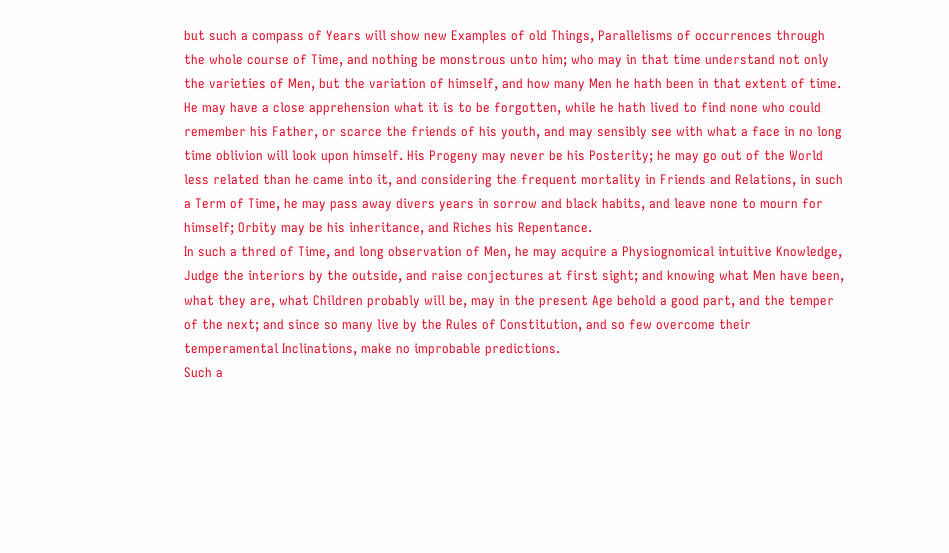but such a compass of Years will show new Examples of old Things, Parallelisms of occurrences through the whole course of Time, and nothing be monstrous unto him; who may in that time understand not only the varieties of Men, but the variation of himself, and how many Men he hath been in that extent of time.
He may have a close apprehension what it is to be forgotten, while he hath lived to find none who could remember his Father, or scarce the friends of his youth, and may sensibly see with what a face in no long time oblivion will look upon himself. His Progeny may never be his Posterity; he may go out of the World less related than he came into it, and considering the frequent mortality in Friends and Relations, in such a Term of Time, he may pass away divers years in sorrow and black habits, and leave none to mourn for himself; Orbity may be his inheritance, and Riches his Repentance.
In such a thred of Time, and long observation of Men, he may acquire a Physiognomical intuitive Knowledge, Judge the interiors by the outside, and raise conjectures at first sight; and knowing what Men have been, what they are, what Children probably will be, may in the present Age behold a good part, and the temper of the next; and since so many live by the Rules of Constitution, and so few overcome their temperamental Inclinations, make no improbable predictions.
Such a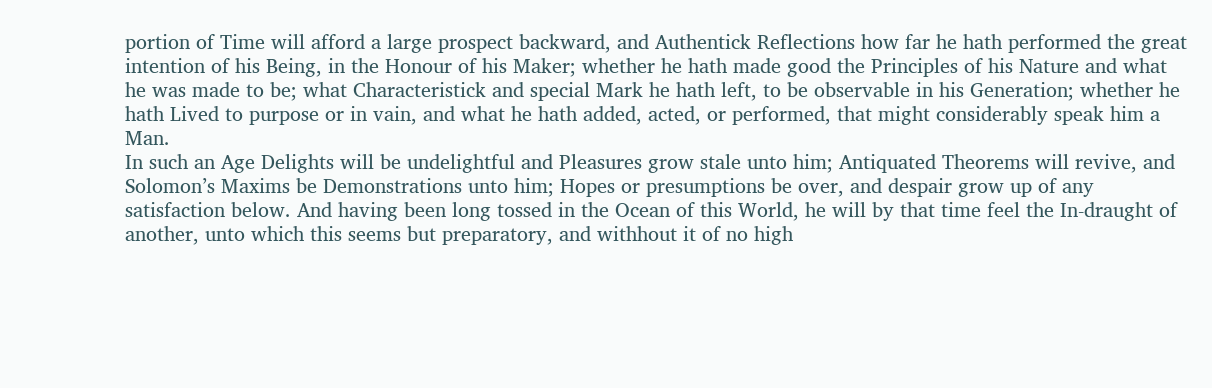portion of Time will afford a large prospect backward, and Authentick Reflections how far he hath performed the great intention of his Being, in the Honour of his Maker; whether he hath made good the Principles of his Nature and what he was made to be; what Characteristick and special Mark he hath left, to be observable in his Generation; whether he hath Lived to purpose or in vain, and what he hath added, acted, or performed, that might considerably speak him a Man.
In such an Age Delights will be undelightful and Pleasures grow stale unto him; Antiquated Theorems will revive, and Solomon’s Maxims be Demonstrations unto him; Hopes or presumptions be over, and despair grow up of any satisfaction below. And having been long tossed in the Ocean of this World, he will by that time feel the In-draught of another, unto which this seems but preparatory, and withhout it of no high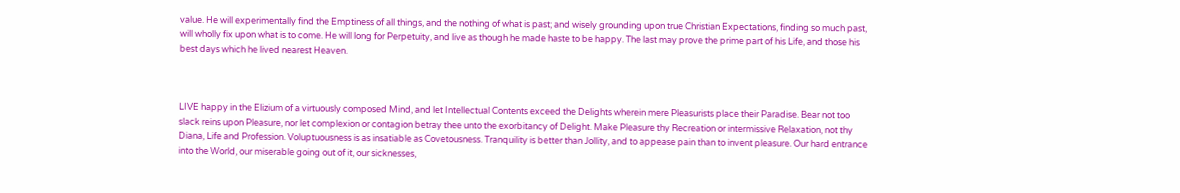value. He will experimentally find the Emptiness of all things, and the nothing of what is past; and wisely grounding upon true Christian Expectations, finding so much past, will wholly fix upon what is to come. He will long for Perpetuity, and live as though he made haste to be happy. The last may prove the prime part of his Life, and those his best days which he lived nearest Heaven.



LIVE happy in the Elizium of a virtuously composed Mind, and let Intellectual Contents exceed the Delights wherein mere Pleasurists place their Paradise. Bear not too slack reins upon Pleasure, nor let complexion or contagion betray thee unto the exorbitancy of Delight. Make Pleasure thy Recreation or intermissive Relaxation, not thy Diana, Life and Profession. Voluptuousness is as insatiable as Covetousness. Tranquility is better than Jollity, and to appease pain than to invent pleasure. Our hard entrance into the World, our miserable going out of it, our sicknesses,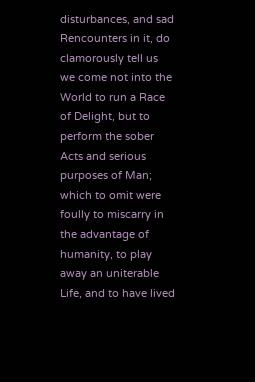disturbances, and sad Rencounters in it, do clamorously tell us we come not into the World to run a Race of Delight, but to perform the sober Acts and serious purposes of Man; which to omit were foully to miscarry in the advantage of humanity, to play away an uniterable Life, and to have lived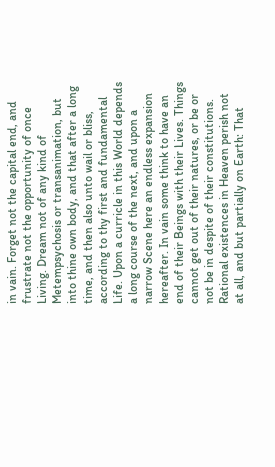in vain. Forget not the capital end, and frustrate not the opportunity of once Living. Dream not of any kind of Metempsychosis or transanimation, but into thine own body, and that after a long time, and then also unto wail or bliss, according to thy first and fundamental Life. Upon a curricle in this World depends a long course of the next, and upon a narrow Scene here an endless expansion hereafter. In vain some think to have an end of their Beings with their Lives. Things cannot get out of their natures, or be or not be in despite of their constitutions. Rational existences in Heaven perish not at all, and but partially on Earth: That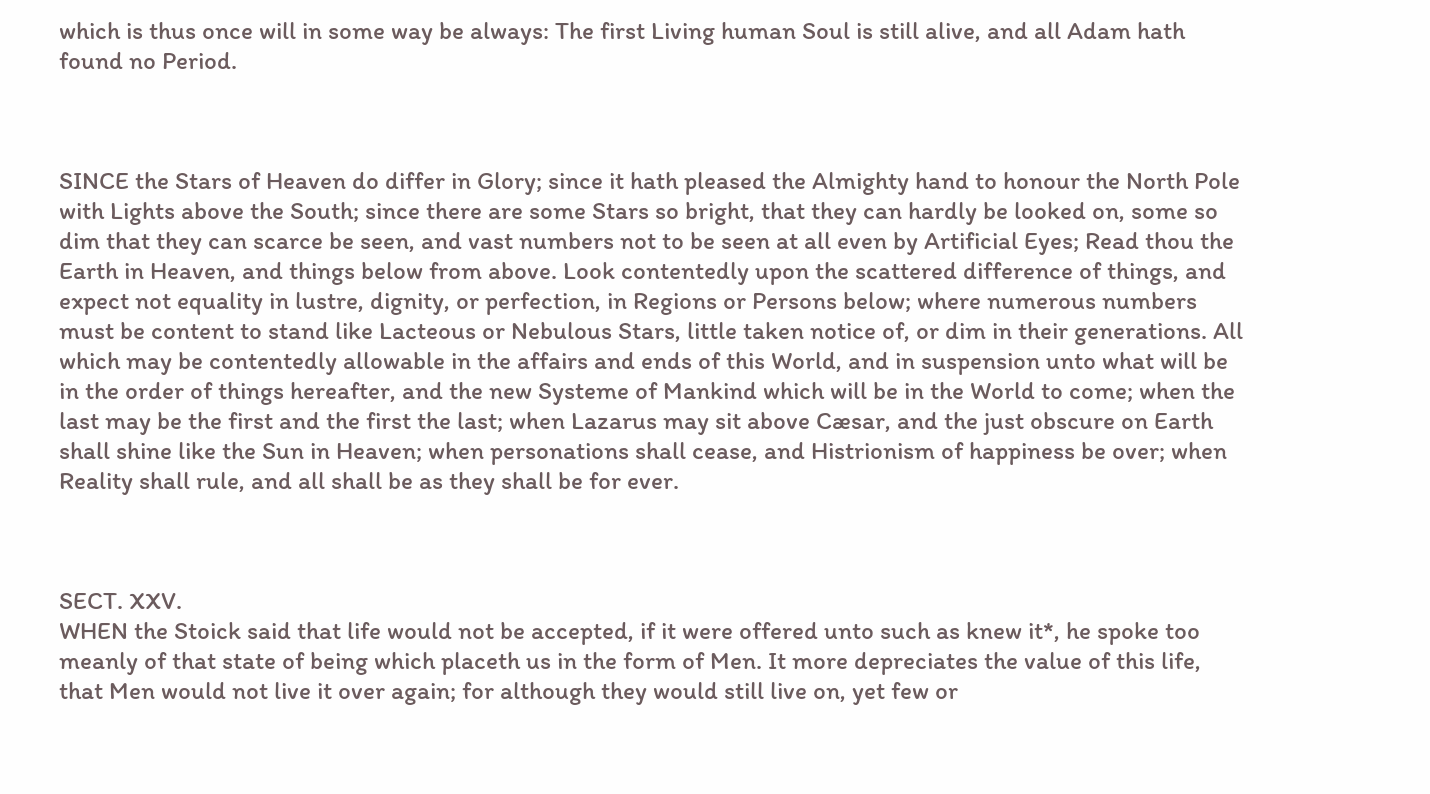which is thus once will in some way be always: The first Living human Soul is still alive, and all Adam hath found no Period.



SINCE the Stars of Heaven do differ in Glory; since it hath pleased the Almighty hand to honour the North Pole with Lights above the South; since there are some Stars so bright, that they can hardly be looked on, some so dim that they can scarce be seen, and vast numbers not to be seen at all even by Artificial Eyes; Read thou the Earth in Heaven, and things below from above. Look contentedly upon the scattered difference of things, and expect not equality in lustre, dignity, or perfection, in Regions or Persons below; where numerous numbers must be content to stand like Lacteous or Nebulous Stars, little taken notice of, or dim in their generations. All which may be contentedly allowable in the affairs and ends of this World, and in suspension unto what will be in the order of things hereafter, and the new Systeme of Mankind which will be in the World to come; when the last may be the first and the first the last; when Lazarus may sit above Cæsar, and the just obscure on Earth shall shine like the Sun in Heaven; when personations shall cease, and Histrionism of happiness be over; when Reality shall rule, and all shall be as they shall be for ever.



SECT. XXV.
WHEN the Stoick said that life would not be accepted, if it were offered unto such as knew it*, he spoke too meanly of that state of being which placeth us in the form of Men. It more depreciates the value of this life, that Men would not live it over again; for although they would still live on, yet few or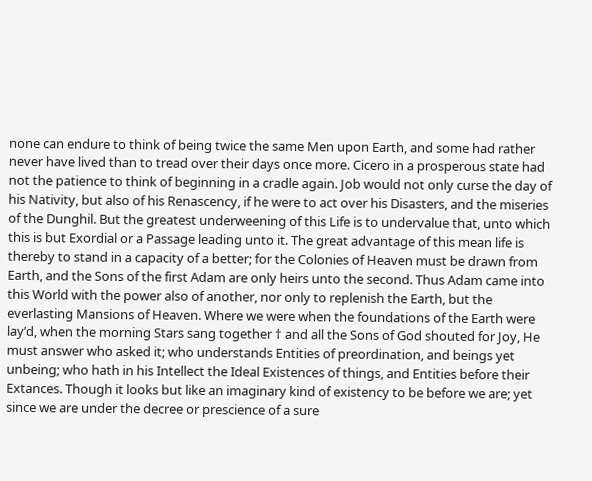none can endure to think of being twice the same Men upon Earth, and some had rather never have lived than to tread over their days once more. Cicero in a prosperous state had not the patience to think of beginning in a cradle again. Job would not only curse the day of his Nativity, but also of his Renascency, if he were to act over his Disasters, and the miseries of the Dunghil. But the greatest underweening of this Life is to undervalue that, unto which this is but Exordial or a Passage leading unto it. The great advantage of this mean life is thereby to stand in a capacity of a better; for the Colonies of Heaven must be drawn from Earth, and the Sons of the first Adam are only heirs unto the second. Thus Adam came into this World with the power also of another, nor only to replenish the Earth, but the everlasting Mansions of Heaven. Where we were when the foundations of the Earth were lay’d, when the morning Stars sang together † and all the Sons of God shouted for Joy, He must answer who asked it; who understands Entities of preordination, and beings yet unbeing; who hath in his Intellect the Ideal Existences of things, and Entities before their Extances. Though it looks but like an imaginary kind of existency to be before we are; yet since we are under the decree or prescience of a sure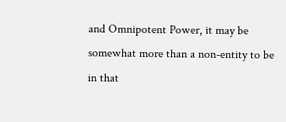and Omnipotent Power, it may be somewhat more than a non-entity to be in that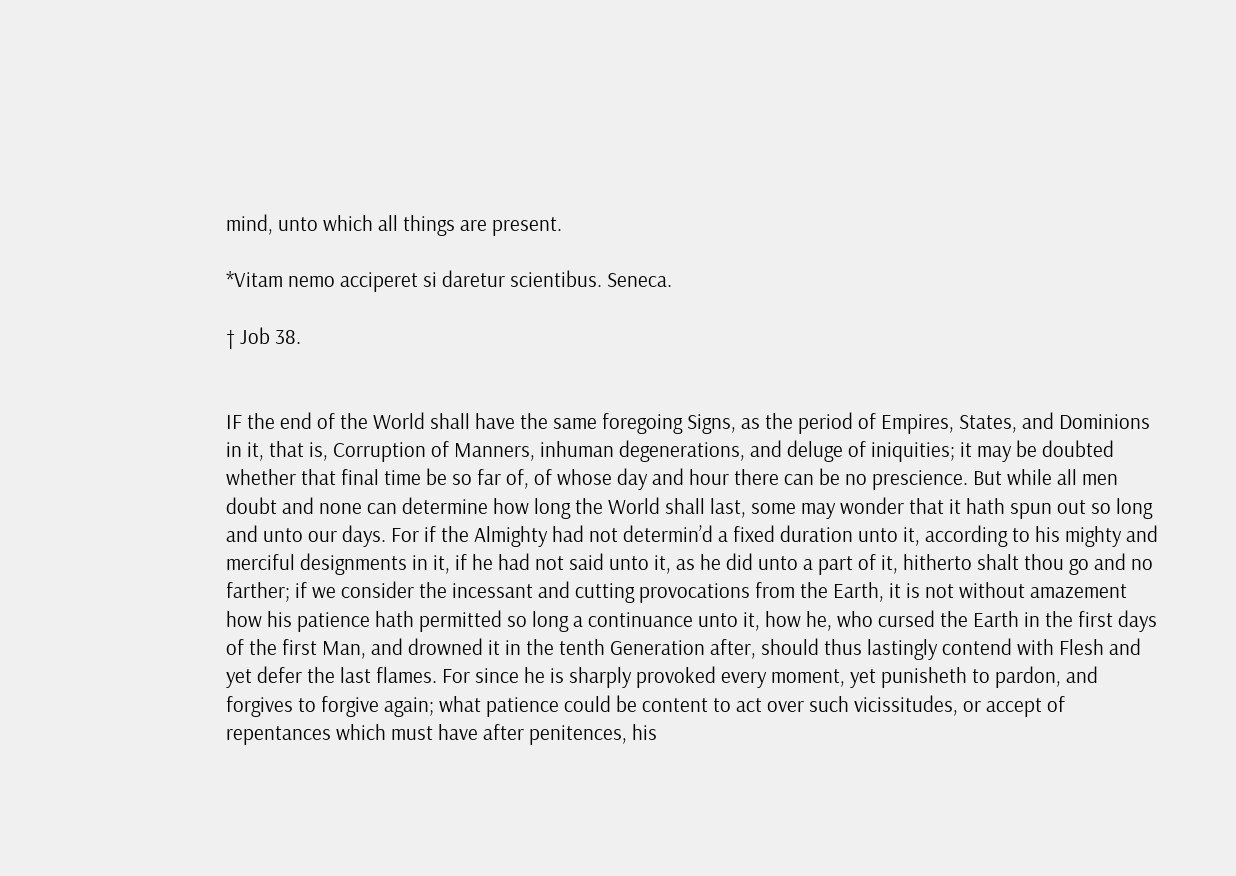mind, unto which all things are present.

*Vitam nemo acciperet si daretur scientibus. Seneca.

† Job 38.


IF the end of the World shall have the same foregoing Signs, as the period of Empires, States, and Dominions in it, that is, Corruption of Manners, inhuman degenerations, and deluge of iniquities; it may be doubted whether that final time be so far of, of whose day and hour there can be no prescience. But while all men doubt and none can determine how long the World shall last, some may wonder that it hath spun out so long and unto our days. For if the Almighty had not determin’d a fixed duration unto it, according to his mighty and merciful designments in it, if he had not said unto it, as he did unto a part of it, hitherto shalt thou go and no farther; if we consider the incessant and cutting provocations from the Earth, it is not without amazement how his patience hath permitted so long a continuance unto it, how he, who cursed the Earth in the first days of the first Man, and drowned it in the tenth Generation after, should thus lastingly contend with Flesh and yet defer the last flames. For since he is sharply provoked every moment, yet punisheth to pardon, and forgives to forgive again; what patience could be content to act over such vicissitudes, or accept of repentances which must have after penitences, his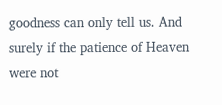goodness can only tell us. And surely if the patience of Heaven were not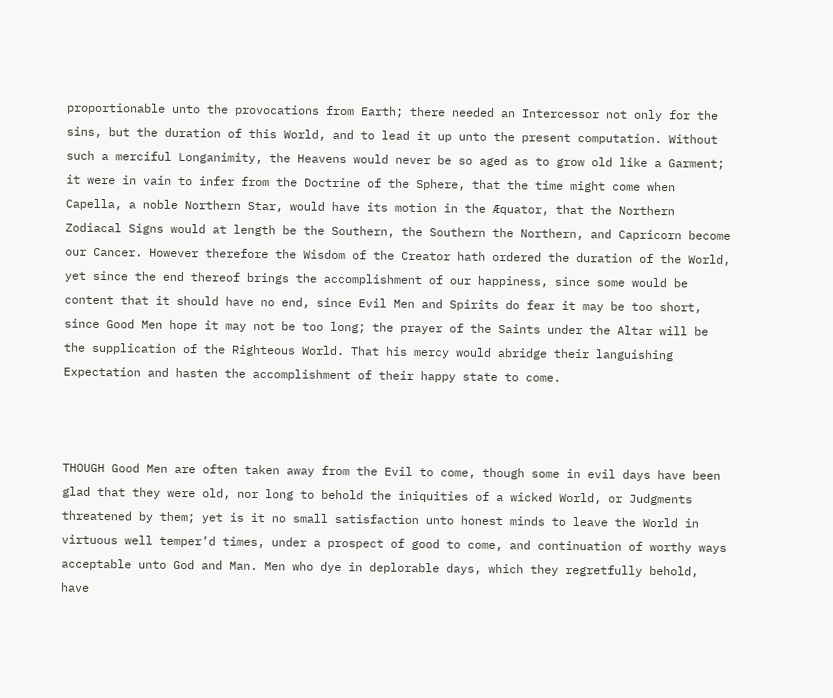proportionable unto the provocations from Earth; there needed an Intercessor not only for the sins, but the duration of this World, and to lead it up unto the present computation. Without such a merciful Longanimity, the Heavens would never be so aged as to grow old like a Garment; it were in vain to infer from the Doctrine of the Sphere, that the time might come when Capella, a noble Northern Star, would have its motion in the Æquator, that the Northern Zodiacal Signs would at length be the Southern, the Southern the Northern, and Capricorn become our Cancer. However therefore the Wisdom of the Creator hath ordered the duration of the World, yet since the end thereof brings the accomplishment of our happiness, since some would be content that it should have no end, since Evil Men and Spirits do fear it may be too short, since Good Men hope it may not be too long; the prayer of the Saints under the Altar will be the supplication of the Righteous World. That his mercy would abridge their languishing Expectation and hasten the accomplishment of their happy state to come.



THOUGH Good Men are often taken away from the Evil to come, though some in evil days have been glad that they were old, nor long to behold the iniquities of a wicked World, or Judgments threatened by them; yet is it no small satisfaction unto honest minds to leave the World in virtuous well temper’d times, under a prospect of good to come, and continuation of worthy ways acceptable unto God and Man. Men who dye in deplorable days, which they regretfully behold, have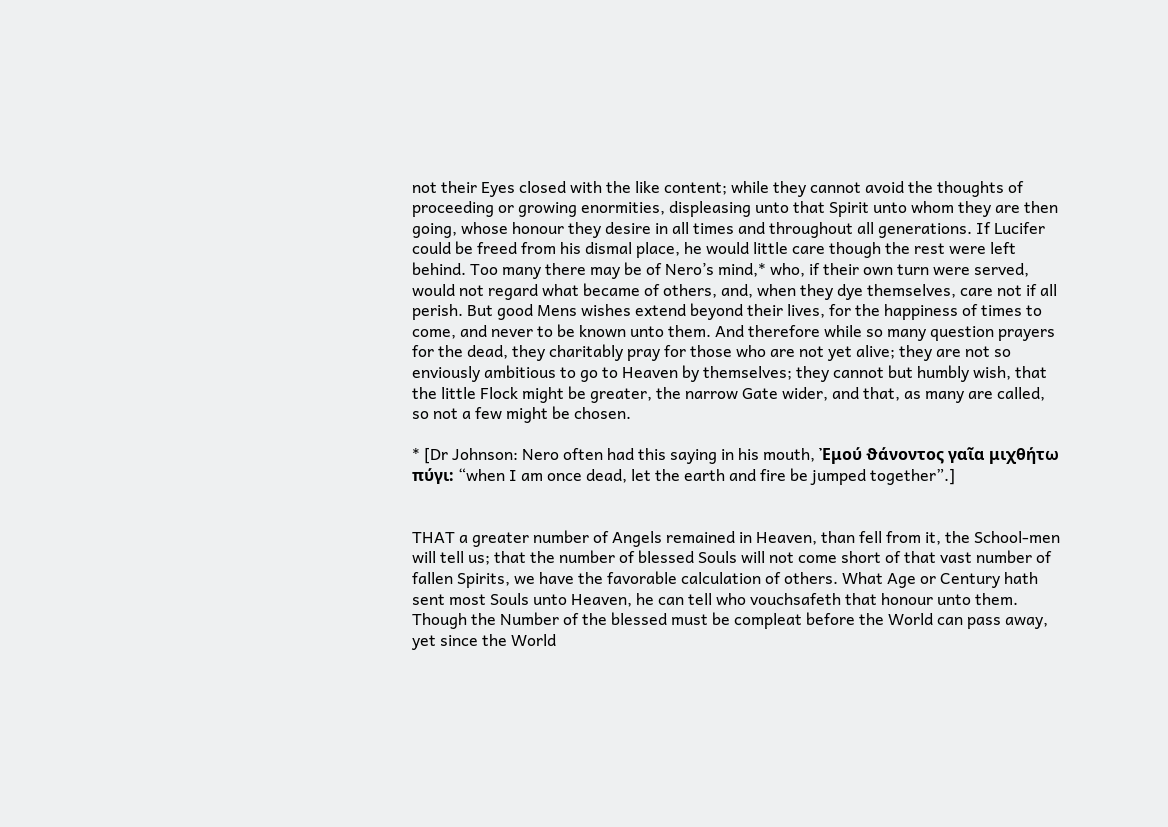not their Eyes closed with the like content; while they cannot avoid the thoughts of proceeding or growing enormities, displeasing unto that Spirit unto whom they are then going, whose honour they desire in all times and throughout all generations. If Lucifer could be freed from his dismal place, he would little care though the rest were left behind. Too many there may be of Nero’s mind,* who, if their own turn were served, would not regard what became of others, and, when they dye themselves, care not if all perish. But good Mens wishes extend beyond their lives, for the happiness of times to come, and never to be known unto them. And therefore while so many question prayers for the dead, they charitably pray for those who are not yet alive; they are not so enviously ambitious to go to Heaven by themselves; they cannot but humbly wish, that the little Flock might be greater, the narrow Gate wider, and that, as many are called, so not a few might be chosen.

* [Dr Johnson: Nero often had this saying in his mouth, Ἐμού ϑάνοντος γαῖα μιχθήτω πύγι: “when I am once dead, let the earth and fire be jumped together”.]


THAT a greater number of Angels remained in Heaven, than fell from it, the School-men will tell us; that the number of blessed Souls will not come short of that vast number of fallen Spirits, we have the favorable calculation of others. What Age or Century hath sent most Souls unto Heaven, he can tell who vouchsafeth that honour unto them. Though the Number of the blessed must be compleat before the World can pass away, yet since the World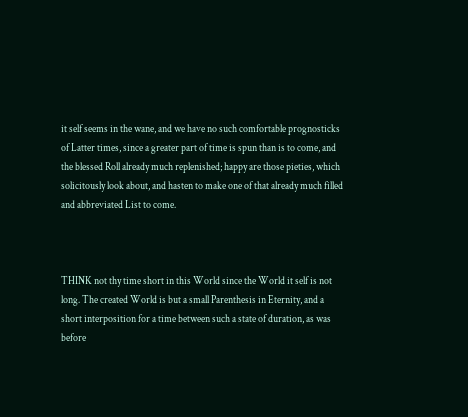it self seems in the wane, and we have no such comfortable prognosticks of Latter times, since a greater part of time is spun than is to come, and the blessed Roll already much replenished; happy are those pieties, which solicitously look about, and hasten to make one of that already much filled and abbreviated List to come.



THINK not thy time short in this World since the World it self is not long. The created World is but a small Parenthesis in Eternity, and a short interposition for a time between such a state of duration, as was before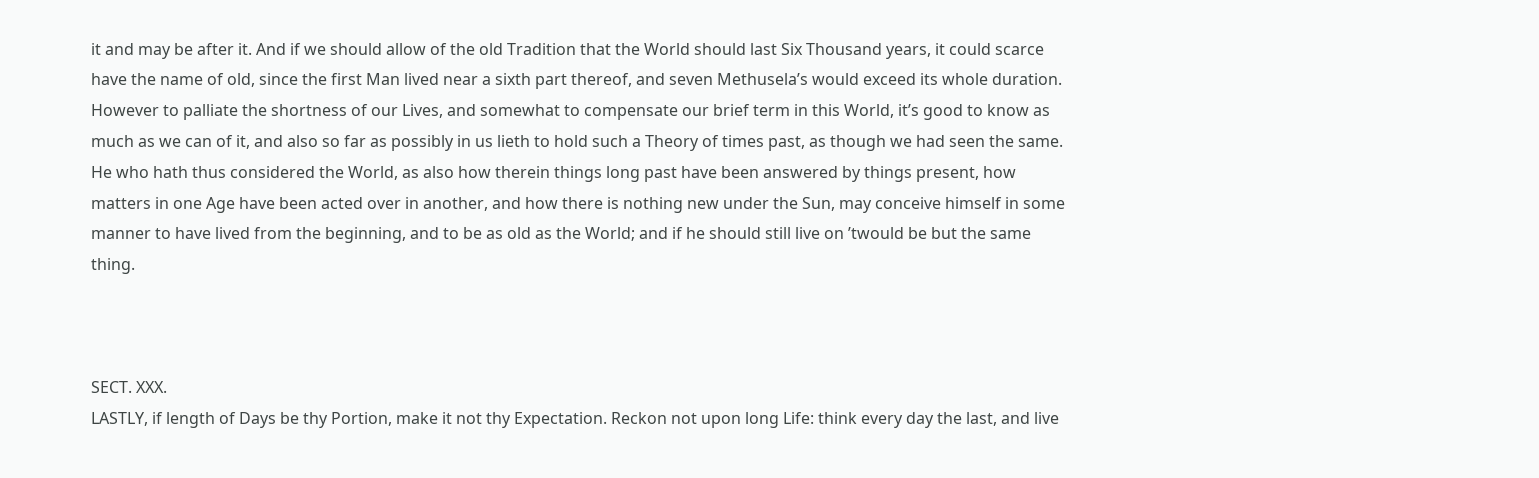it and may be after it. And if we should allow of the old Tradition that the World should last Six Thousand years, it could scarce have the name of old, since the first Man lived near a sixth part thereof, and seven Methusela’s would exceed its whole duration. However to palliate the shortness of our Lives, and somewhat to compensate our brief term in this World, it’s good to know as much as we can of it, and also so far as possibly in us lieth to hold such a Theory of times past, as though we had seen the same. He who hath thus considered the World, as also how therein things long past have been answered by things present, how matters in one Age have been acted over in another, and how there is nothing new under the Sun, may conceive himself in some manner to have lived from the beginning, and to be as old as the World; and if he should still live on ’twould be but the same thing.



SECT. XXX.
LASTLY, if length of Days be thy Portion, make it not thy Expectation. Reckon not upon long Life: think every day the last, and live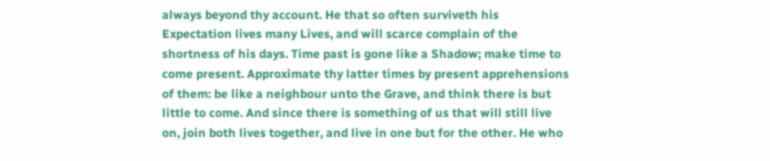always beyond thy account. He that so often surviveth his Expectation lives many Lives, and will scarce complain of the shortness of his days. Time past is gone like a Shadow; make time to come present. Approximate thy latter times by present apprehensions of them: be like a neighbour unto the Grave, and think there is but little to come. And since there is something of us that will still live on, join both lives together, and live in one but for the other. He who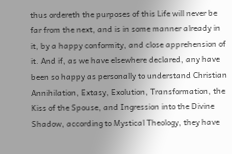thus ordereth the purposes of this Life will never be far from the next, and is in some manner already in it, by a happy conformity, and close apprehension of it. And if, as we have elsewhere declared, any have been so happy as personally to understand Christian Annihilation, Extasy, Exolution, Transformation, the Kiss of the Spouse, and Ingression into the Divine Shadow, according to Mystical Theology, they have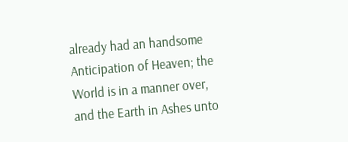already had an handsome Anticipation of Heaven; the World is in a manner over, and the Earth in Ashes unto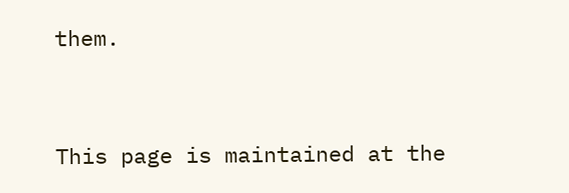them.


This page is maintained at the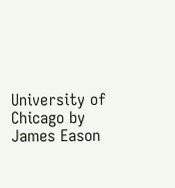University of Chicago by James Eason